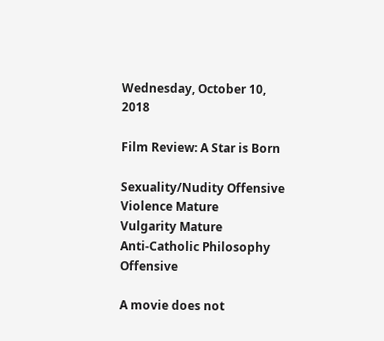Wednesday, October 10, 2018

Film Review: A Star is Born

Sexuality/Nudity Offensive
Violence Mature
Vulgarity Mature
Anti-Catholic Philosophy Offensive

A movie does not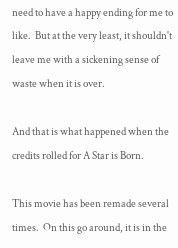need to have a happy ending for me to like.  But at the very least, it shouldn't leave me with a sickening sense of waste when it is over.

And that is what happened when the credits rolled for A Star is Born.

This movie has been remade several times.  On this go around, it is in the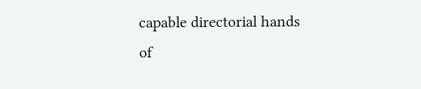capable directorial hands of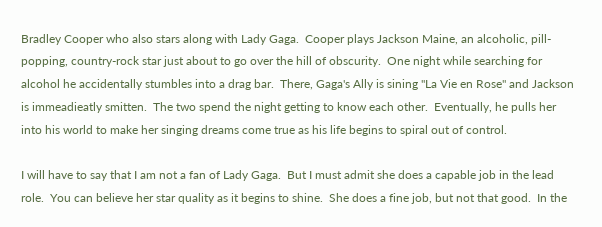Bradley Cooper who also stars along with Lady Gaga.  Cooper plays Jackson Maine, an alcoholic, pill-popping, country-rock star just about to go over the hill of obscurity.  One night while searching for alcohol he accidentally stumbles into a drag bar.  There, Gaga's Ally is sining "La Vie en Rose" and Jackson is immeadieatly smitten.  The two spend the night getting to know each other.  Eventually, he pulls her into his world to make her singing dreams come true as his life begins to spiral out of control.

I will have to say that I am not a fan of Lady Gaga.  But I must admit she does a capable job in the lead role.  You can believe her star quality as it begins to shine.  She does a fine job, but not that good.  In the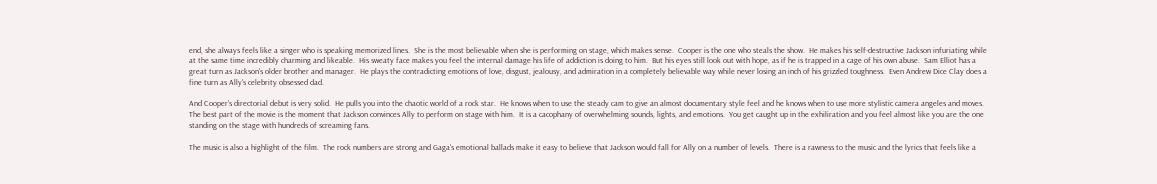end, she always feels like a singer who is speaking memorized lines.  She is the most believable when she is performing on stage, which makes sense.  Cooper is the one who steals the show.  He makes his self-destructive Jackson infuriating while at the same time incredibly charming and likeable.  His sweaty face makes you feel the internal damage his life of addiction is doing to him.  But his eyes still look out with hope, as if he is trapped in a cage of his own abuse.  Sam Elliot has a great turn as Jackson's older brother and manager.  He plays the contradicting emotions of love, disgust, jealousy, and admiration in a completely believable way while never losing an inch of his grizzled toughness.  Even Andrew Dice Clay does a fine turn as Ally's celebrity obsessed dad.

And Cooper's directorial debut is very solid.  He pulls you into the chaotic world of a rock star.  He knows when to use the steady cam to give an almost documentary style feel and he knows when to use more stylistic camera angeles and moves.  The best part of the movie is the moment that Jackson convinces Ally to perform on stage with him.  It is a cacophany of overwhelming sounds, lights, and emotions.  You get caught up in the exhiliration and you feel almost like you are the one standing on the stage with hundreds of screaming fans.

The music is also a highlight of the film.  The rock numbers are strong and Gaga's emotional ballads make it easy to believe that Jackson would fall for Ally on a number of levels.  There is a rawness to the music and the lyrics that feels like a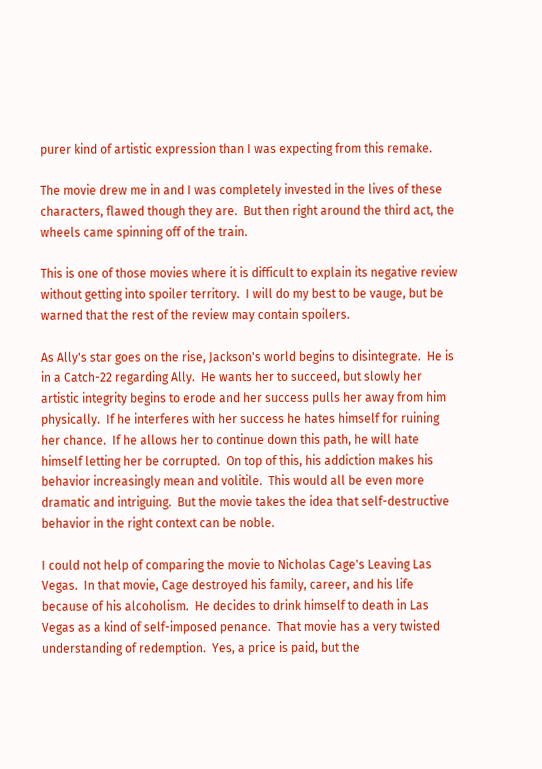purer kind of artistic expression than I was expecting from this remake.

The movie drew me in and I was completely invested in the lives of these characters, flawed though they are.  But then right around the third act, the wheels came spinning off of the train.

This is one of those movies where it is difficult to explain its negative review without getting into spoiler territory.  I will do my best to be vauge, but be warned that the rest of the review may contain spoilers.

As Ally's star goes on the rise, Jackson's world begins to disintegrate.  He is in a Catch-22 regarding Ally.  He wants her to succeed, but slowly her artistic integrity begins to erode and her success pulls her away from him physically.  If he interferes with her success he hates himself for ruining her chance.  If he allows her to continue down this path, he will hate himself letting her be corrupted.  On top of this, his addiction makes his behavior increasingly mean and volitile.  This would all be even more dramatic and intriguing.  But the movie takes the idea that self-destructive behavior in the right context can be noble.

I could not help of comparing the movie to Nicholas Cage's Leaving Las Vegas.  In that movie, Cage destroyed his family, career, and his life because of his alcoholism.  He decides to drink himself to death in Las Vegas as a kind of self-imposed penance.  That movie has a very twisted understanding of redemption.  Yes, a price is paid, but the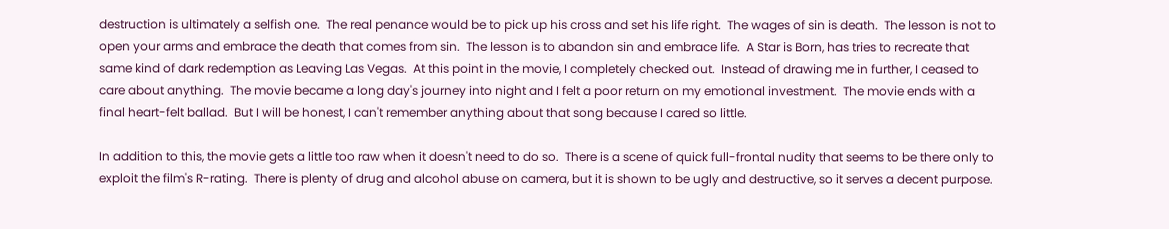destruction is ultimately a selfish one.  The real penance would be to pick up his cross and set his life right.  The wages of sin is death.  The lesson is not to open your arms and embrace the death that comes from sin.  The lesson is to abandon sin and embrace life.  A Star is Born, has tries to recreate that same kind of dark redemption as Leaving Las Vegas.  At this point in the movie, I completely checked out.  Instead of drawing me in further, I ceased to care about anything.  The movie became a long day's journey into night and I felt a poor return on my emotional investment.  The movie ends with a final heart-felt ballad.  But I will be honest, I can't remember anything about that song because I cared so little.

In addition to this, the movie gets a little too raw when it doesn't need to do so.  There is a scene of quick full-frontal nudity that seems to be there only to exploit the film's R-rating.  There is plenty of drug and alcohol abuse on camera, but it is shown to be ugly and destructive, so it serves a decent purpose.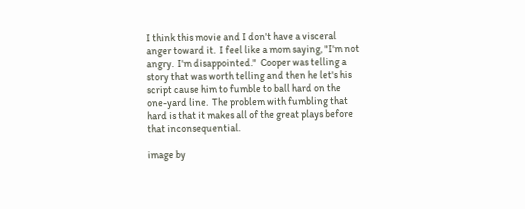I think this movie and I don't have a visceral anger toward it.  I feel like a mom saying, "I'm not angry.  I'm disappointed."  Cooper was telling a story that was worth telling and then he let's his script cause him to fumble to ball hard on the one-yard line.  The problem with fumbling that hard is that it makes all of the great plays before that inconsequential.

image by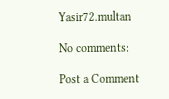Yasir72.multan

No comments:

Post a Comment